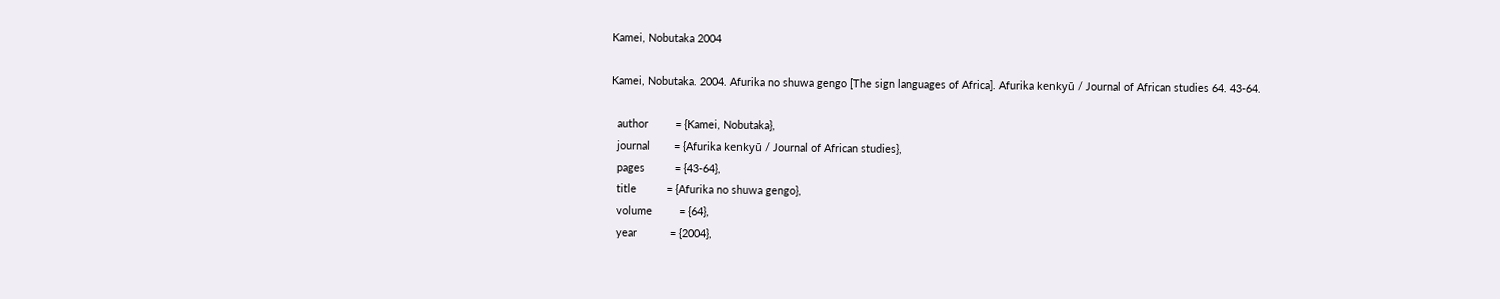Kamei, Nobutaka 2004

Kamei, Nobutaka. 2004. Afurika no shuwa gengo [The sign languages of Africa]. Afurika kenkyū / Journal of African studies 64. 43-64.

  author         = {Kamei, Nobutaka},
  journal        = {Afurika kenkyū / Journal of African studies},
  pages          = {43-64},
  title          = {Afurika no shuwa gengo},
  volume         = {64},
  year           = {2004},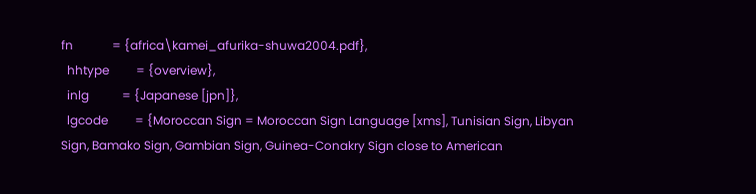fn             = {africa\kamei_afurika-shuwa2004.pdf},
  hhtype         = {overview},
  inlg           = {Japanese [jpn]},
  lgcode         = {Moroccan Sign = Moroccan Sign Language [xms], Tunisian Sign, Libyan Sign, Bamako Sign, Gambian Sign, Guinea-Conakry Sign close to American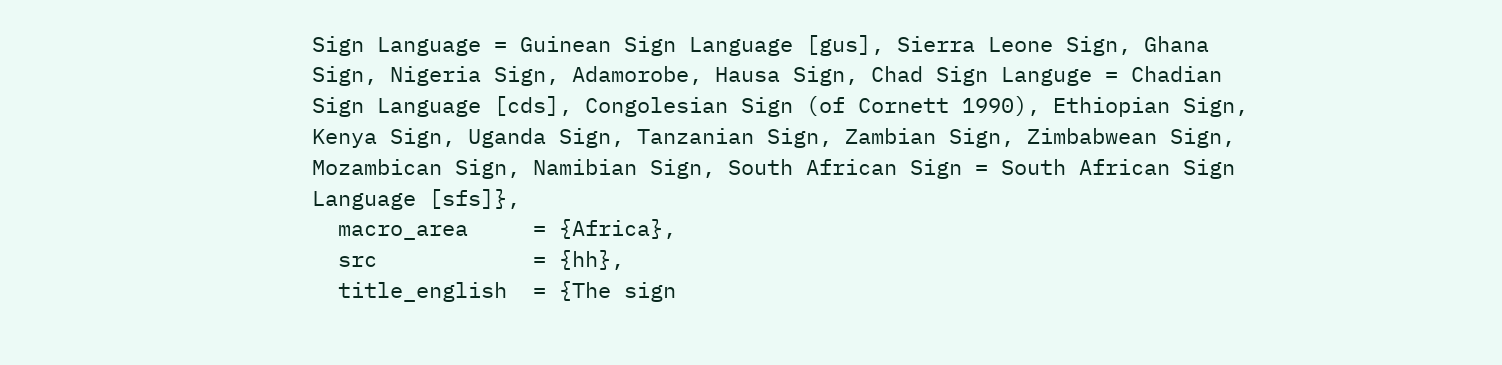Sign Language = Guinean Sign Language [gus], Sierra Leone Sign, Ghana Sign, Nigeria Sign, Adamorobe, Hausa Sign, Chad Sign Languge = Chadian Sign Language [cds], Congolesian Sign (of Cornett 1990), Ethiopian Sign, Kenya Sign, Uganda Sign, Tanzanian Sign, Zambian Sign, Zimbabwean Sign, Mozambican Sign, Namibian Sign, South African Sign = South African Sign Language [sfs]},
  macro_area     = {Africa},
  src            = {hh},
  title_english  = {The sign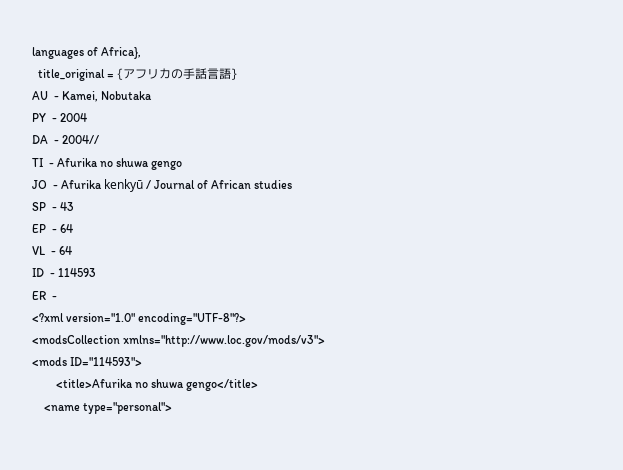languages of Africa},
  title_original = {アフリカの手話言語}
AU  - Kamei, Nobutaka
PY  - 2004
DA  - 2004//
TI  - Afurika no shuwa gengo
JO  - Afurika kenkyū / Journal of African studies
SP  - 43
EP  - 64
VL  - 64
ID  - 114593
ER  -
<?xml version="1.0" encoding="UTF-8"?>
<modsCollection xmlns="http://www.loc.gov/mods/v3">
<mods ID="114593">
        <title>Afurika no shuwa gengo</title>
    <name type="personal">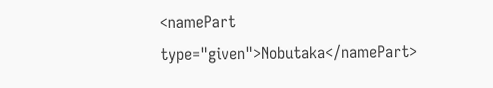<namePart type="given">Nobutaka</namePart>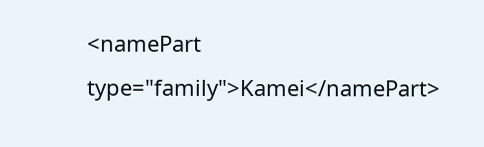<namePart type="family">Kamei</namePart>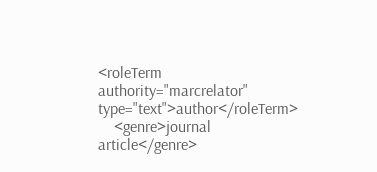<roleTerm authority="marcrelator" type="text">author</roleTerm>
    <genre>journal article</genre>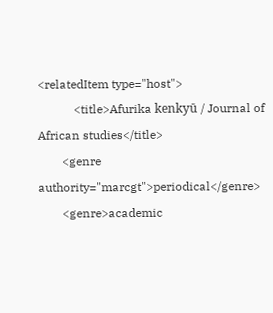<relatedItem type="host">
            <title>Afurika kenkyū / Journal of African studies</title>
        <genre authority="marcgt">periodical</genre>
        <genre>academic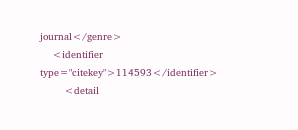journal</genre>
    <identifier type="citekey">114593</identifier>
        <detail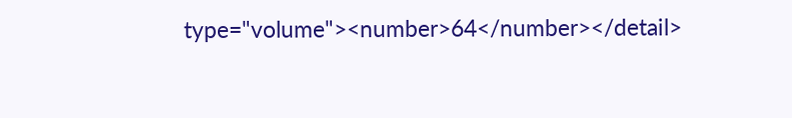type="volume"><number>64</number></detail>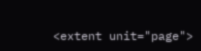<extent unit="page">